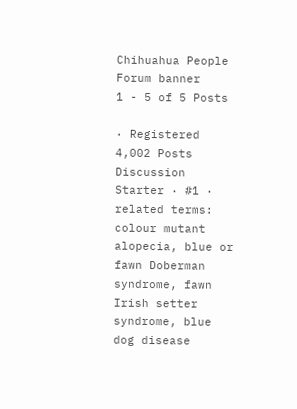Chihuahua People Forum banner
1 - 5 of 5 Posts

· Registered
4,002 Posts
Discussion Starter · #1 ·
related terms: colour mutant alopecia, blue or fawn Doberman syndrome, fawn Irish setter syndrome, blue dog disease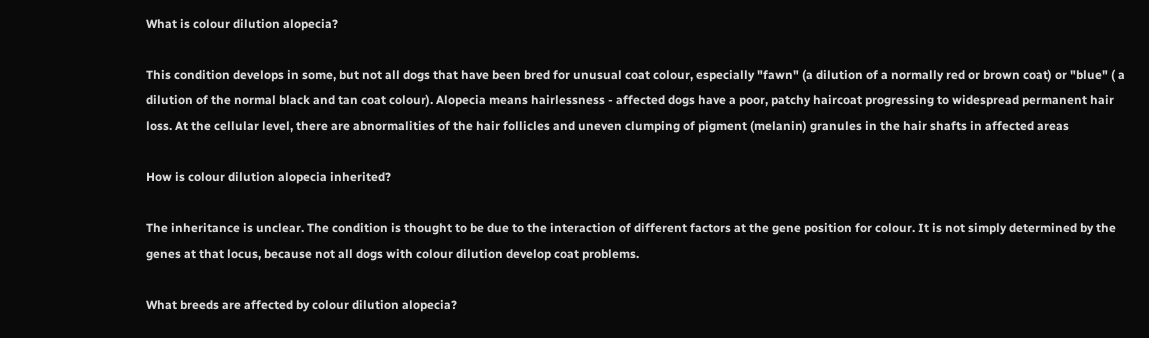What is colour dilution alopecia?

This condition develops in some, but not all dogs that have been bred for unusual coat colour, especially "fawn" (a dilution of a normally red or brown coat) or "blue" ( a dilution of the normal black and tan coat colour). Alopecia means hairlessness - affected dogs have a poor, patchy haircoat progressing to widespread permanent hair loss. At the cellular level, there are abnormalities of the hair follicles and uneven clumping of pigment (melanin) granules in the hair shafts in affected areas

How is colour dilution alopecia inherited?

The inheritance is unclear. The condition is thought to be due to the interaction of different factors at the gene position for colour. It is not simply determined by the genes at that locus, because not all dogs with colour dilution develop coat problems.

What breeds are affected by colour dilution alopecia?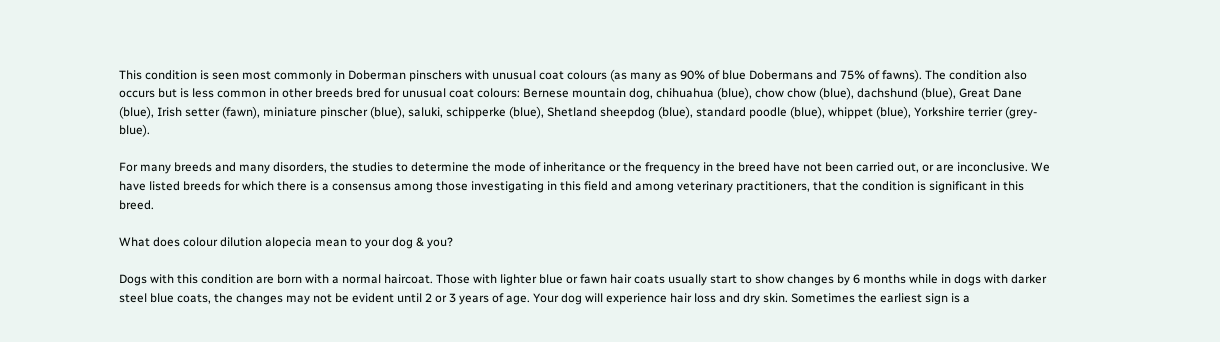This condition is seen most commonly in Doberman pinschers with unusual coat colours (as many as 90% of blue Dobermans and 75% of fawns). The condition also occurs but is less common in other breeds bred for unusual coat colours: Bernese mountain dog, chihuahua (blue), chow chow (blue), dachshund (blue), Great Dane (blue), Irish setter (fawn), miniature pinscher (blue), saluki, schipperke (blue), Shetland sheepdog (blue), standard poodle (blue), whippet (blue), Yorkshire terrier (grey-blue).

For many breeds and many disorders, the studies to determine the mode of inheritance or the frequency in the breed have not been carried out, or are inconclusive. We have listed breeds for which there is a consensus among those investigating in this field and among veterinary practitioners, that the condition is significant in this breed.

What does colour dilution alopecia mean to your dog & you?

Dogs with this condition are born with a normal haircoat. Those with lighter blue or fawn hair coats usually start to show changes by 6 months while in dogs with darker steel blue coats, the changes may not be evident until 2 or 3 years of age. Your dog will experience hair loss and dry skin. Sometimes the earliest sign is a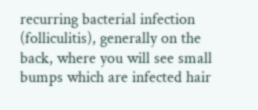recurring bacterial infection (folliculitis), generally on the back, where you will see small bumps which are infected hair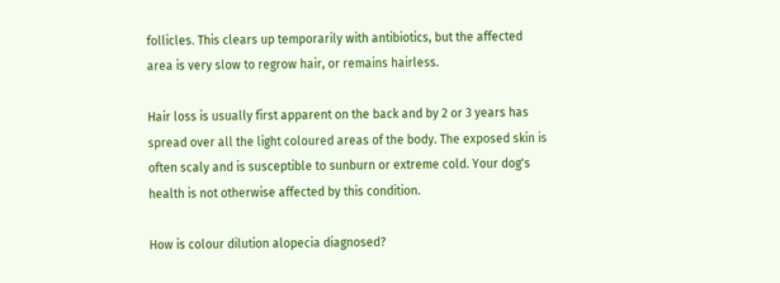follicles. This clears up temporarily with antibiotics, but the affected area is very slow to regrow hair, or remains hairless.

Hair loss is usually first apparent on the back and by 2 or 3 years has spread over all the light coloured areas of the body. The exposed skin is often scaly and is susceptible to sunburn or extreme cold. Your dog's health is not otherwise affected by this condition.

How is colour dilution alopecia diagnosed?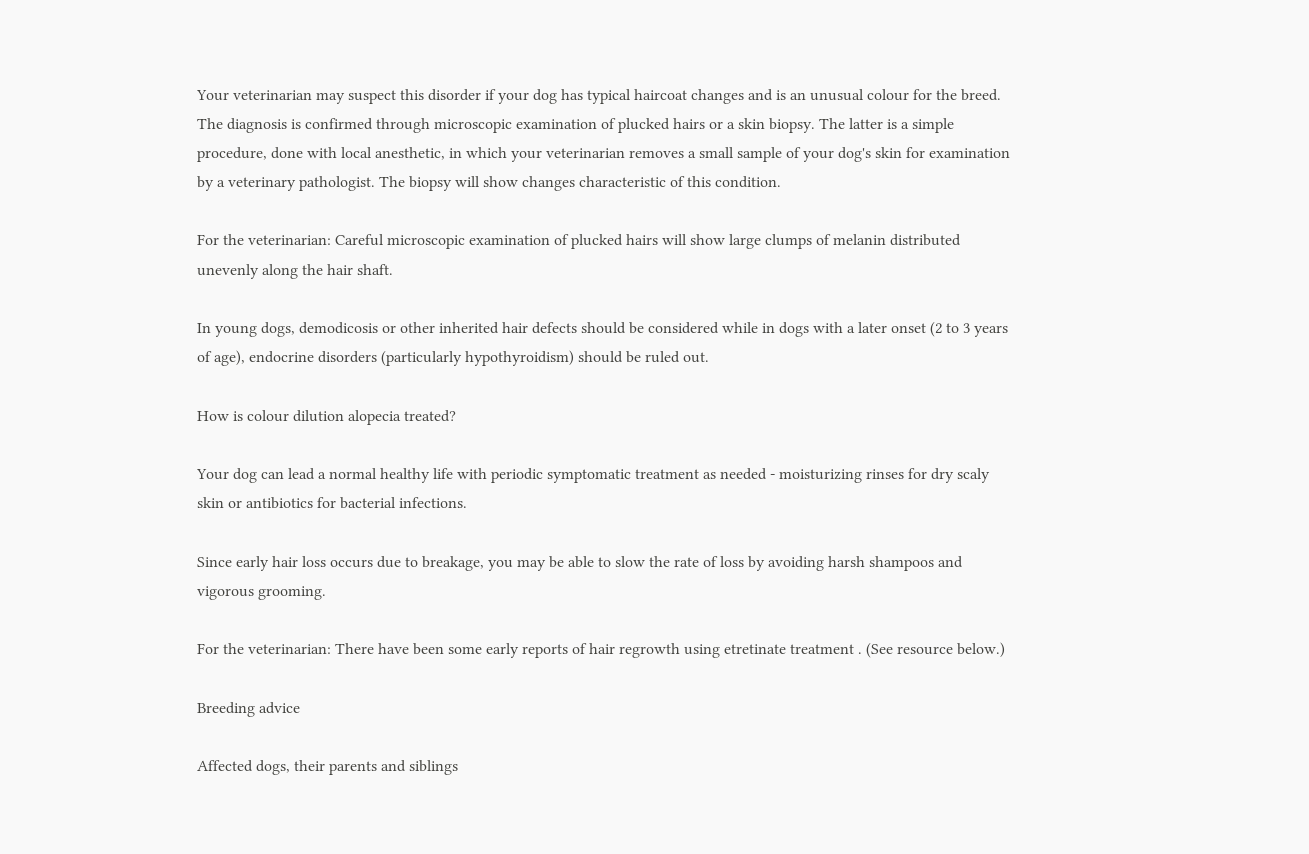Your veterinarian may suspect this disorder if your dog has typical haircoat changes and is an unusual colour for the breed. The diagnosis is confirmed through microscopic examination of plucked hairs or a skin biopsy. The latter is a simple procedure, done with local anesthetic, in which your veterinarian removes a small sample of your dog's skin for examination by a veterinary pathologist. The biopsy will show changes characteristic of this condition.

For the veterinarian: Careful microscopic examination of plucked hairs will show large clumps of melanin distributed unevenly along the hair shaft.

In young dogs, demodicosis or other inherited hair defects should be considered while in dogs with a later onset (2 to 3 years of age), endocrine disorders (particularly hypothyroidism) should be ruled out.

How is colour dilution alopecia treated?

Your dog can lead a normal healthy life with periodic symptomatic treatment as needed - moisturizing rinses for dry scaly skin or antibiotics for bacterial infections.

Since early hair loss occurs due to breakage, you may be able to slow the rate of loss by avoiding harsh shampoos and vigorous grooming.

For the veterinarian: There have been some early reports of hair regrowth using etretinate treatment . (See resource below.)

Breeding advice

Affected dogs, their parents and siblings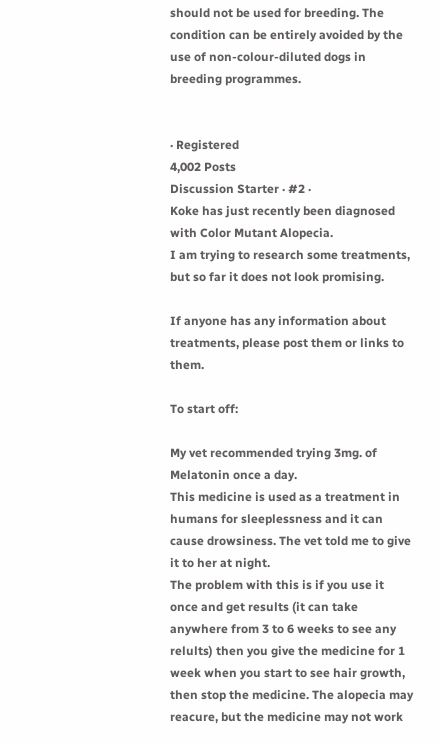should not be used for breeding. The condition can be entirely avoided by the use of non-colour-diluted dogs in breeding programmes.


· Registered
4,002 Posts
Discussion Starter · #2 ·
Koke has just recently been diagnosed with Color Mutant Alopecia.
I am trying to research some treatments, but so far it does not look promising.

If anyone has any information about treatments, please post them or links to them.

To start off:

My vet recommended trying 3mg. of Melatonin once a day.
This medicine is used as a treatment in humans for sleeplessness and it can cause drowsiness. The vet told me to give it to her at night.
The problem with this is if you use it once and get results (it can take anywhere from 3 to 6 weeks to see any relults) then you give the medicine for 1 week when you start to see hair growth, then stop the medicine. The alopecia may reacure, but the medicine may not work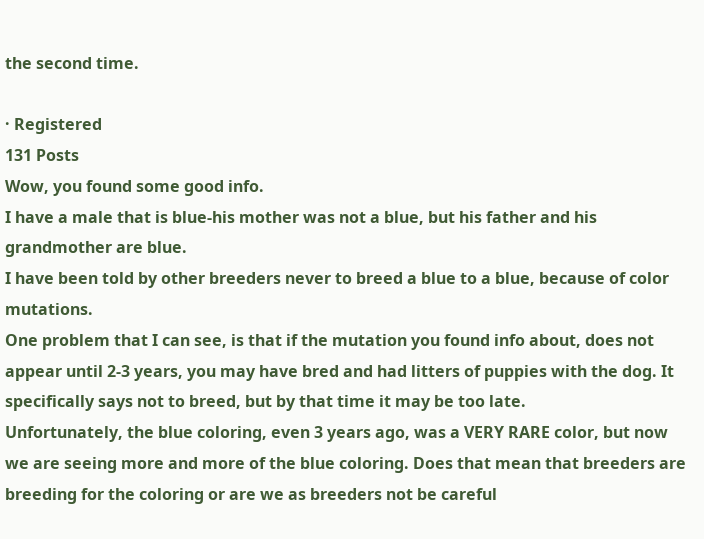the second time.

· Registered
131 Posts
Wow, you found some good info.
I have a male that is blue-his mother was not a blue, but his father and his grandmother are blue.
I have been told by other breeders never to breed a blue to a blue, because of color mutations.
One problem that I can see, is that if the mutation you found info about, does not appear until 2-3 years, you may have bred and had litters of puppies with the dog. It specifically says not to breed, but by that time it may be too late.
Unfortunately, the blue coloring, even 3 years ago, was a VERY RARE color, but now we are seeing more and more of the blue coloring. Does that mean that breeders are breeding for the coloring or are we as breeders not be careful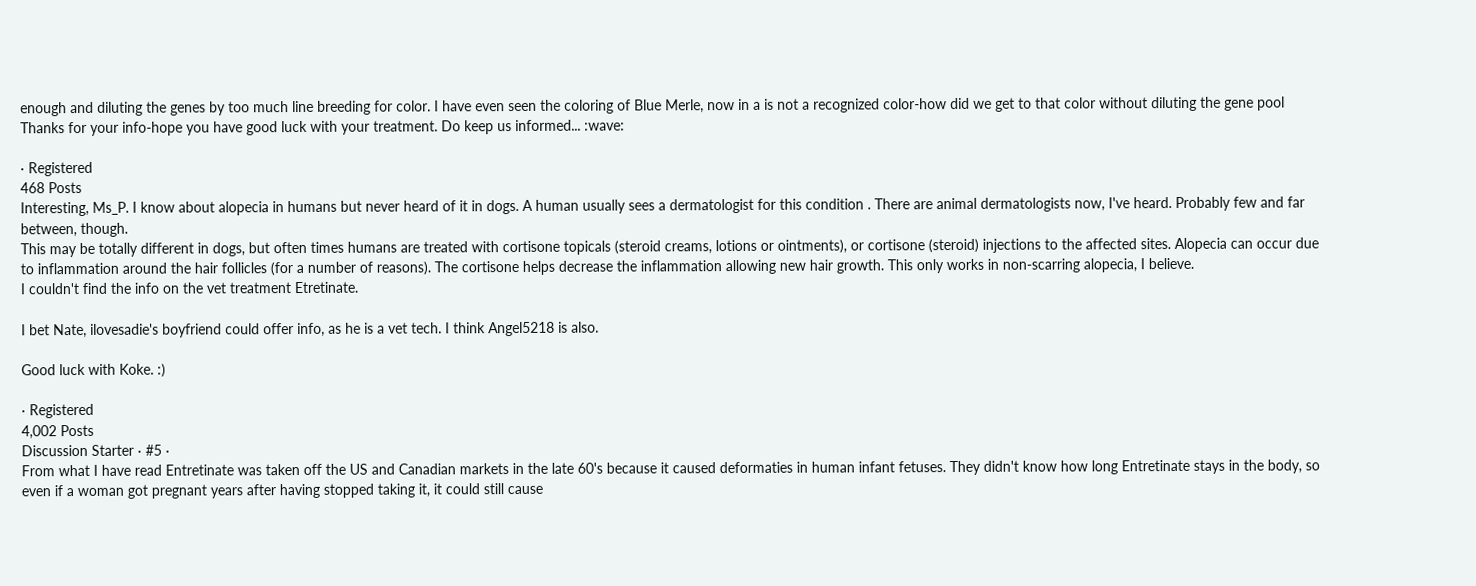enough and diluting the genes by too much line breeding for color. I have even seen the coloring of Blue Merle, now in a is not a recognized color-how did we get to that color without diluting the gene pool
Thanks for your info-hope you have good luck with your treatment. Do keep us informed... :wave:

· Registered
468 Posts
Interesting, Ms_P. I know about alopecia in humans but never heard of it in dogs. A human usually sees a dermatologist for this condition . There are animal dermatologists now, I've heard. Probably few and far between, though.
This may be totally different in dogs, but often times humans are treated with cortisone topicals (steroid creams, lotions or ointments), or cortisone (steroid) injections to the affected sites. Alopecia can occur due to inflammation around the hair follicles (for a number of reasons). The cortisone helps decrease the inflammation allowing new hair growth. This only works in non-scarring alopecia, I believe.
I couldn't find the info on the vet treatment Etretinate.

I bet Nate, ilovesadie's boyfriend could offer info, as he is a vet tech. I think Angel5218 is also.

Good luck with Koke. :)

· Registered
4,002 Posts
Discussion Starter · #5 ·
From what I have read Entretinate was taken off the US and Canadian markets in the late 60's because it caused deformaties in human infant fetuses. They didn't know how long Entretinate stays in the body, so even if a woman got pregnant years after having stopped taking it, it could still cause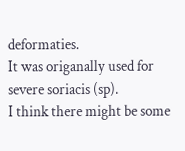deformaties.
It was origanally used for severe soriacis (sp).
I think there might be some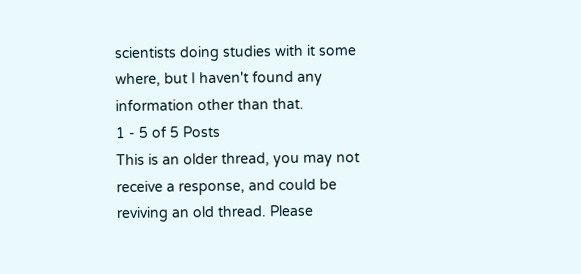scientists doing studies with it some where, but I haven't found any information other than that.
1 - 5 of 5 Posts
This is an older thread, you may not receive a response, and could be reviving an old thread. Please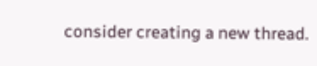consider creating a new thread.